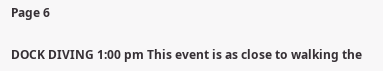Page 6

DOCK DIVING 1:00 pm This event is as close to walking the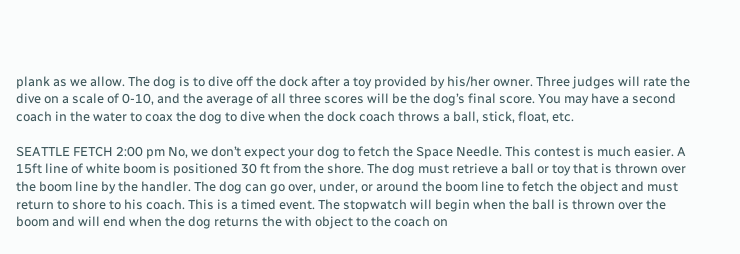plank as we allow. The dog is to dive off the dock after a toy provided by his/her owner. Three judges will rate the dive on a scale of 0-10, and the average of all three scores will be the dog’s final score. You may have a second coach in the water to coax the dog to dive when the dock coach throws a ball, stick, float, etc.

SEATTLE FETCH 2:00 pm No, we don’t expect your dog to fetch the Space Needle. This contest is much easier. A 15ft line of white boom is positioned 30 ft from the shore. The dog must retrieve a ball or toy that is thrown over the boom line by the handler. The dog can go over, under, or around the boom line to fetch the object and must return to shore to his coach. This is a timed event. The stopwatch will begin when the ball is thrown over the boom and will end when the dog returns the with object to the coach on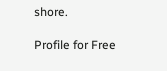shore.

Profile for Free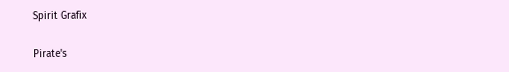Spirit Grafix

Pirate's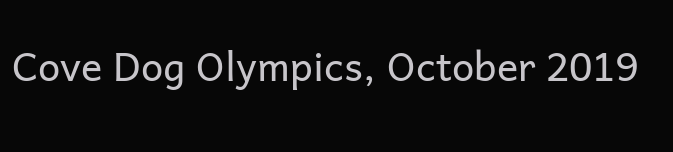Cove Dog Olympics, October 2019